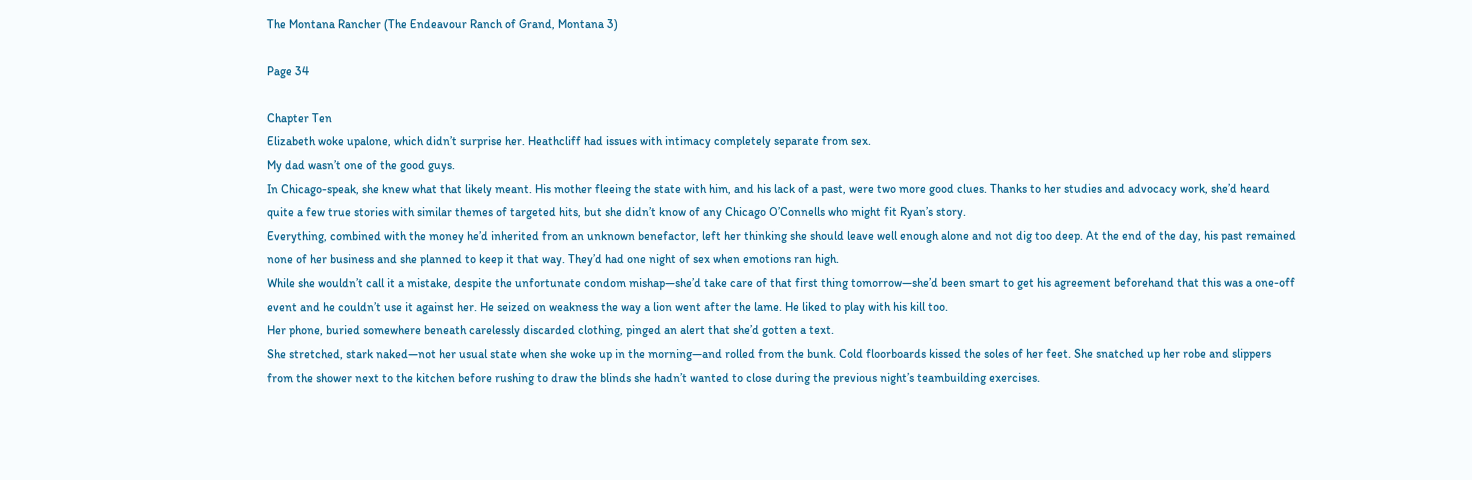The Montana Rancher (The Endeavour Ranch of Grand, Montana 3)

Page 34

Chapter Ten
Elizabeth woke upalone, which didn’t surprise her. Heathcliff had issues with intimacy completely separate from sex.
My dad wasn’t one of the good guys.
In Chicago-speak, she knew what that likely meant. His mother fleeing the state with him, and his lack of a past, were two more good clues. Thanks to her studies and advocacy work, she’d heard quite a few true stories with similar themes of targeted hits, but she didn’t know of any Chicago O’Connells who might fit Ryan’s story.
Everything, combined with the money he’d inherited from an unknown benefactor, left her thinking she should leave well enough alone and not dig too deep. At the end of the day, his past remained none of her business and she planned to keep it that way. They’d had one night of sex when emotions ran high.
While she wouldn’t call it a mistake, despite the unfortunate condom mishap—she’d take care of that first thing tomorrow—she’d been smart to get his agreement beforehand that this was a one-off event and he couldn’t use it against her. He seized on weakness the way a lion went after the lame. He liked to play with his kill too.
Her phone, buried somewhere beneath carelessly discarded clothing, pinged an alert that she’d gotten a text.
She stretched, stark naked—not her usual state when she woke up in the morning—and rolled from the bunk. Cold floorboards kissed the soles of her feet. She snatched up her robe and slippers from the shower next to the kitchen before rushing to draw the blinds she hadn’t wanted to close during the previous night’s teambuilding exercises.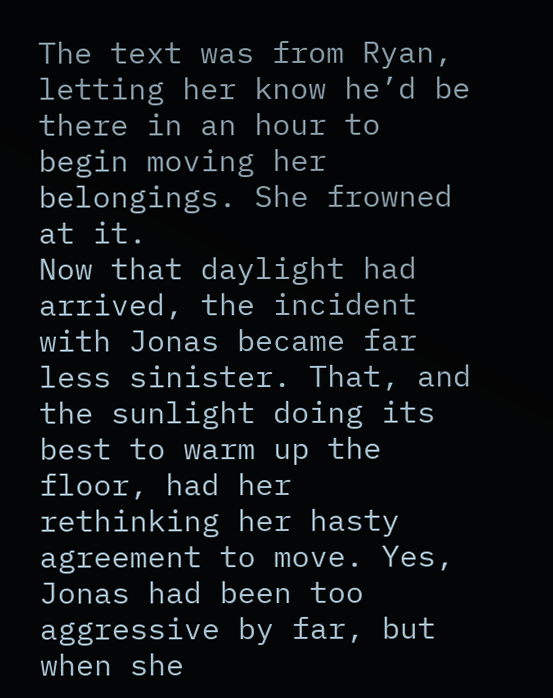The text was from Ryan, letting her know he’d be there in an hour to begin moving her belongings. She frowned at it.
Now that daylight had arrived, the incident with Jonas became far less sinister. That, and the sunlight doing its best to warm up the floor, had her rethinking her hasty agreement to move. Yes, Jonas had been too aggressive by far, but when she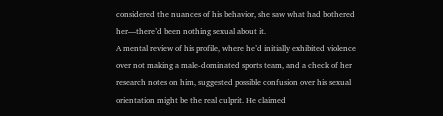considered the nuances of his behavior, she saw what had bothered her—there’d been nothing sexual about it.
A mental review of his profile, where he’d initially exhibited violence over not making a male-dominated sports team, and a check of her research notes on him, suggested possible confusion over his sexual orientation might be the real culprit. He claimed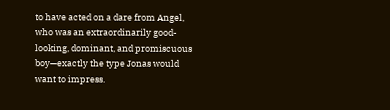to have acted on a dare from Angel, who was an extraordinarily good-looking, dominant, and promiscuous boy—exactly the type Jonas would want to impress.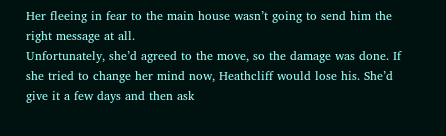Her fleeing in fear to the main house wasn’t going to send him the right message at all.
Unfortunately, she’d agreed to the move, so the damage was done. If she tried to change her mind now, Heathcliff would lose his. She’d give it a few days and then ask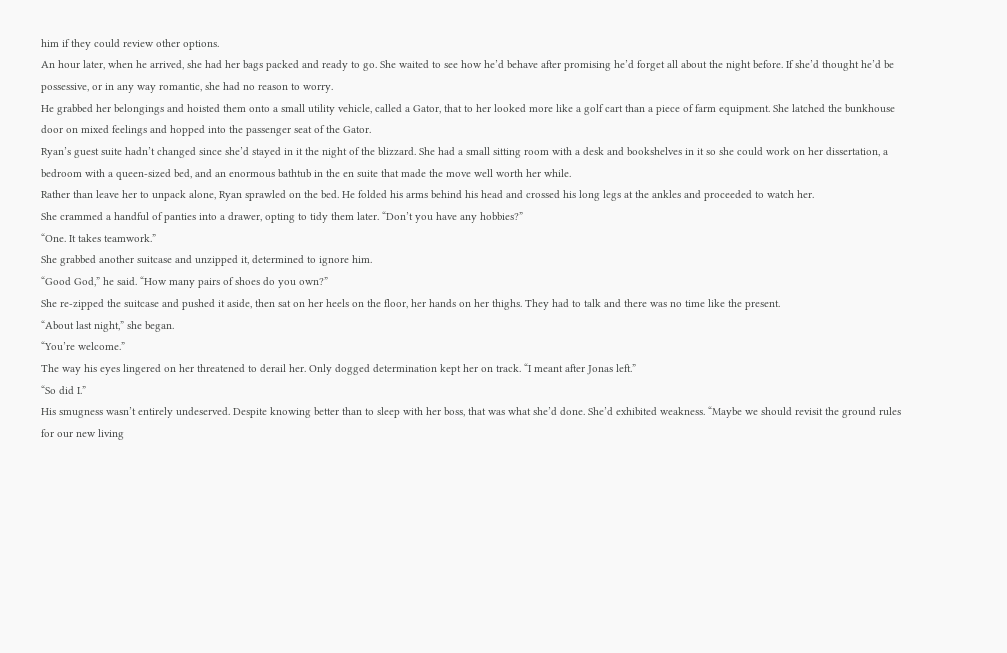him if they could review other options.
An hour later, when he arrived, she had her bags packed and ready to go. She waited to see how he’d behave after promising he’d forget all about the night before. If she’d thought he’d be possessive, or in any way romantic, she had no reason to worry.
He grabbed her belongings and hoisted them onto a small utility vehicle, called a Gator, that to her looked more like a golf cart than a piece of farm equipment. She latched the bunkhouse door on mixed feelings and hopped into the passenger seat of the Gator.
Ryan’s guest suite hadn’t changed since she’d stayed in it the night of the blizzard. She had a small sitting room with a desk and bookshelves in it so she could work on her dissertation, a bedroom with a queen-sized bed, and an enormous bathtub in the en suite that made the move well worth her while.
Rather than leave her to unpack alone, Ryan sprawled on the bed. He folded his arms behind his head and crossed his long legs at the ankles and proceeded to watch her.
She crammed a handful of panties into a drawer, opting to tidy them later. “Don’t you have any hobbies?”
“One. It takes teamwork.”
She grabbed another suitcase and unzipped it, determined to ignore him.
“Good God,” he said. “How many pairs of shoes do you own?”
She re-zipped the suitcase and pushed it aside, then sat on her heels on the floor, her hands on her thighs. They had to talk and there was no time like the present.
“About last night,” she began.
“You’re welcome.”
The way his eyes lingered on her threatened to derail her. Only dogged determination kept her on track. “I meant after Jonas left.”
“So did I.”
His smugness wasn’t entirely undeserved. Despite knowing better than to sleep with her boss, that was what she’d done. She’d exhibited weakness. “Maybe we should revisit the ground rules for our new living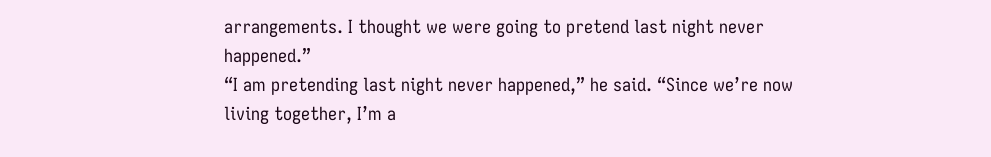arrangements. I thought we were going to pretend last night never happened.”
“I am pretending last night never happened,” he said. “Since we’re now living together, I’m a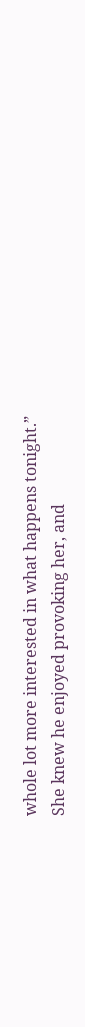whole lot more interested in what happens tonight.”
She knew he enjoyed provoking her, and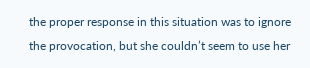the proper response in this situation was to ignore the provocation, but she couldn’t seem to use her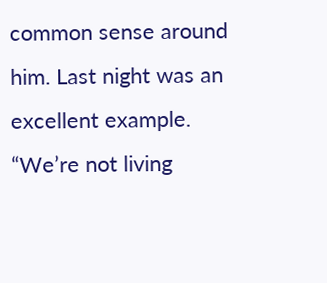common sense around him. Last night was an excellent example. “We’re not living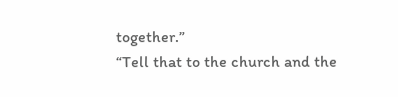together.”
“Tell that to the church and the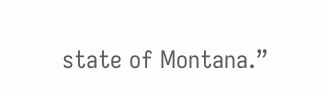state of Montana.”